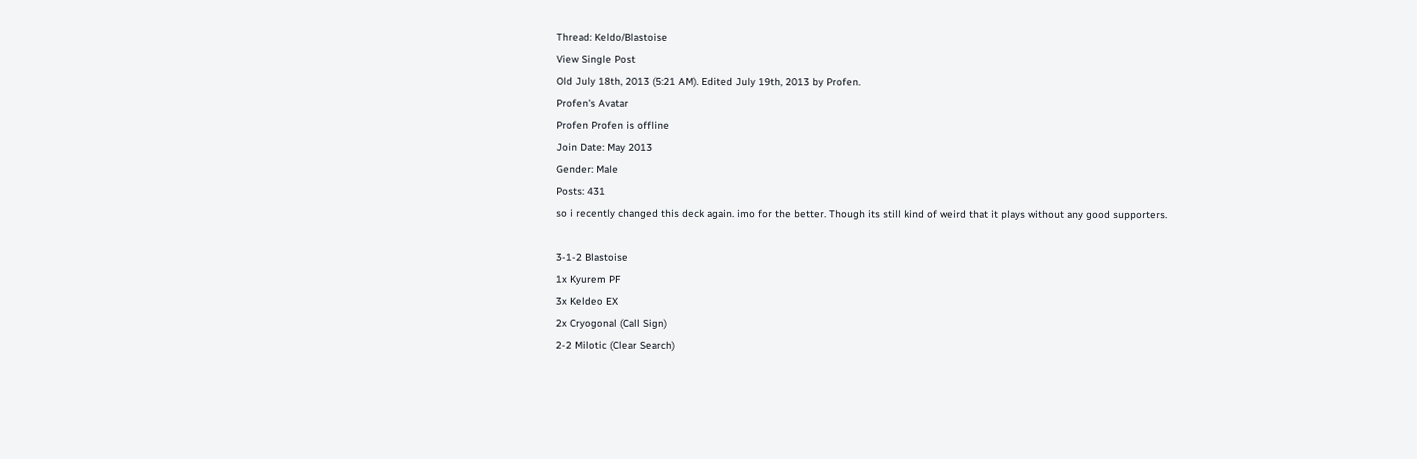Thread: Keldo/Blastoise
View Single Post
Old July 18th, 2013 (5:21 AM). Edited July 19th, 2013 by Profen.
Profen's Avatar
Profen Profen is offline
Join Date: May 2013
Gender: Male
Posts: 431
so i recently changed this deck again. imo for the better. Though its still kind of weird that it plays without any good supporters.

3-1-2 Blastoise
1x Kyurem PF
3x Keldeo EX
2x Cryogonal (Call Sign)
2-2 Milotic (Clear Search)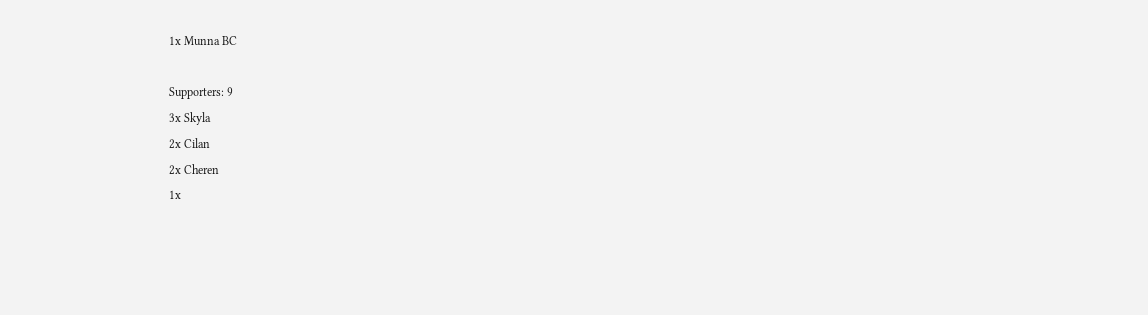1x Munna BC

Supporters: 9
3x Skyla
2x Cilan
2x Cheren
1x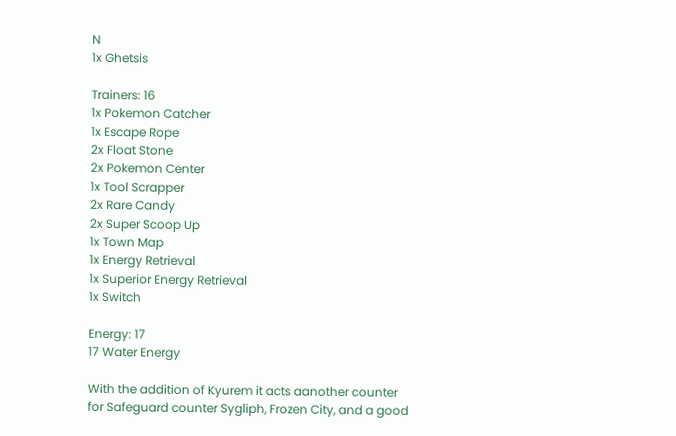N
1x Ghetsis

Trainers: 16
1x Pokemon Catcher
1x Escape Rope
2x Float Stone
2x Pokemon Center
1x Tool Scrapper
2x Rare Candy
2x Super Scoop Up
1x Town Map
1x Energy Retrieval
1x Superior Energy Retrieval
1x Switch

Energy: 17
17 Water Energy

With the addition of Kyurem it acts aanother counter for Safeguard counter Sygliph, Frozen City, and a good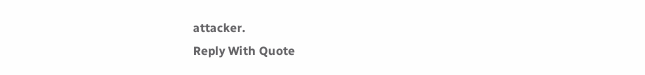attacker.
Reply With Quote